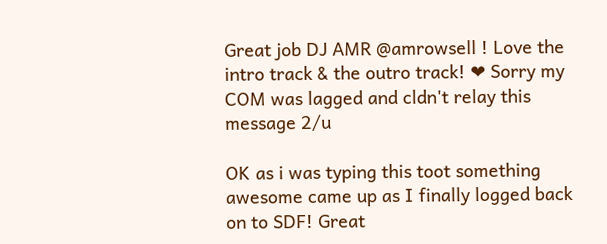Great job DJ AMR @amrowsell ! Love the intro track & the outro track! ❤ Sorry my COM was lagged and cldn't relay this message 2/u

OK as i was typing this toot something awesome came up as I finally logged back on to SDF! Great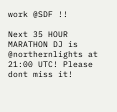work @SDF !!

Next 35 HOUR MARATHON DJ is @northernlights at 21:00 UTC! Please dont miss it!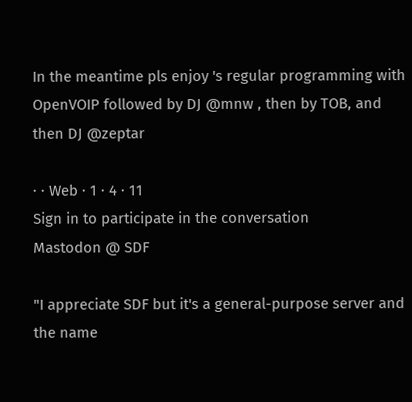In the meantime pls enjoy 's regular programming with OpenVOIP followed by DJ @mnw , then by TOB, and then DJ @zeptar

· · Web · 1 · 4 · 11
Sign in to participate in the conversation
Mastodon @ SDF

"I appreciate SDF but it's a general-purpose server and the name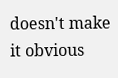doesn't make it obvious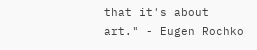that it's about art." - Eugen Rochko